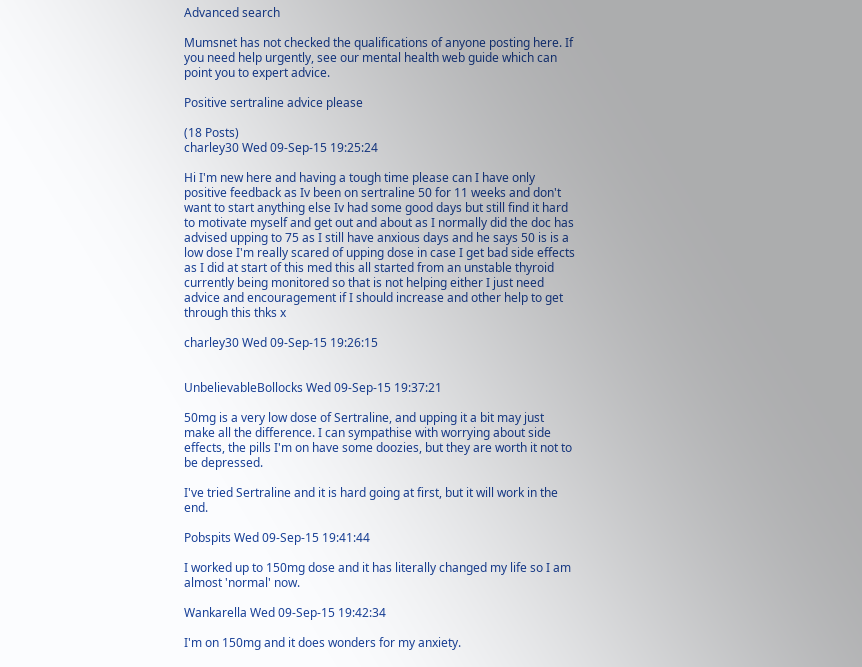Advanced search

Mumsnet has not checked the qualifications of anyone posting here. If you need help urgently, see our mental health web guide which can point you to expert advice.

Positive sertraline advice please

(18 Posts)
charley30 Wed 09-Sep-15 19:25:24

Hi I'm new here and having a tough time please can I have only positive feedback as Iv been on sertraline 50 for 11 weeks and don't want to start anything else Iv had some good days but still find it hard to motivate myself and get out and about as I normally did the doc has advised upping to 75 as I still have anxious days and he says 50 is is a low dose I'm really scared of upping dose in case I get bad side effects as I did at start of this med this all started from an unstable thyroid currently being monitored so that is not helping either I just need advice and encouragement if I should increase and other help to get through this thks x

charley30 Wed 09-Sep-15 19:26:15


UnbelievableBollocks Wed 09-Sep-15 19:37:21

50mg is a very low dose of Sertraline, and upping it a bit may just make all the difference. I can sympathise with worrying about side effects, the pills I'm on have some doozies, but they are worth it not to be depressed.

I've tried Sertraline and it is hard going at first, but it will work in the end.

Pobspits Wed 09-Sep-15 19:41:44

I worked up to 150mg dose and it has literally changed my life so I am almost 'normal' now.

Wankarella Wed 09-Sep-15 19:42:34

I'm on 150mg and it does wonders for my anxiety.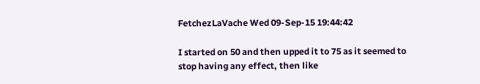FetchezLaVache Wed 09-Sep-15 19:44:42

I started on 50 and then upped it to 75 as it seemed to stop having any effect, then like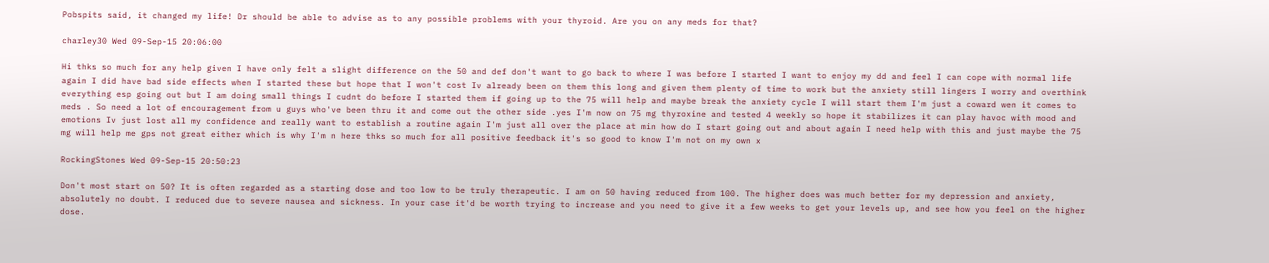Pobspits said, it changed my life! Dr should be able to advise as to any possible problems with your thyroid. Are you on any meds for that?

charley30 Wed 09-Sep-15 20:06:00

Hi thks so much for any help given I have only felt a slight difference on the 50 and def don't want to go back to where I was before I started I want to enjoy my dd and feel I can cope with normal life again I did have bad side effects when I started these but hope that I won't cost Iv already been on them this long and given them plenty of time to work but the anxiety still lingers I worry and overthink everything esp going out but I am doing small things I cudnt do before I started them if going up to the 75 will help and maybe break the anxiety cycle I will start them I'm just a coward wen it comes to meds . So need a lot of encouragement from u guys who've been thru it and come out the other side .yes I'm now on 75 mg thyroxine and tested 4 weekly so hope it stabilizes it can play havoc with mood and emotions Iv just lost all my confidence and really want to establish a routine again I'm just all over the place at min how do I start going out and about again I need help with this and just maybe the 75 mg will help me gps not great either which is why I'm n here thks so much for all positive feedback it's so good to know I'm not on my own x

RockingStones Wed 09-Sep-15 20:50:23

Don't most start on 50? It is often regarded as a starting dose and too low to be truly therapeutic. I am on 50 having reduced from 100. The higher does was much better for my depression and anxiety, absolutely no doubt. I reduced due to severe nausea and sickness. In your case it'd be worth trying to increase and you need to give it a few weeks to get your levels up, and see how you feel on the higher dose.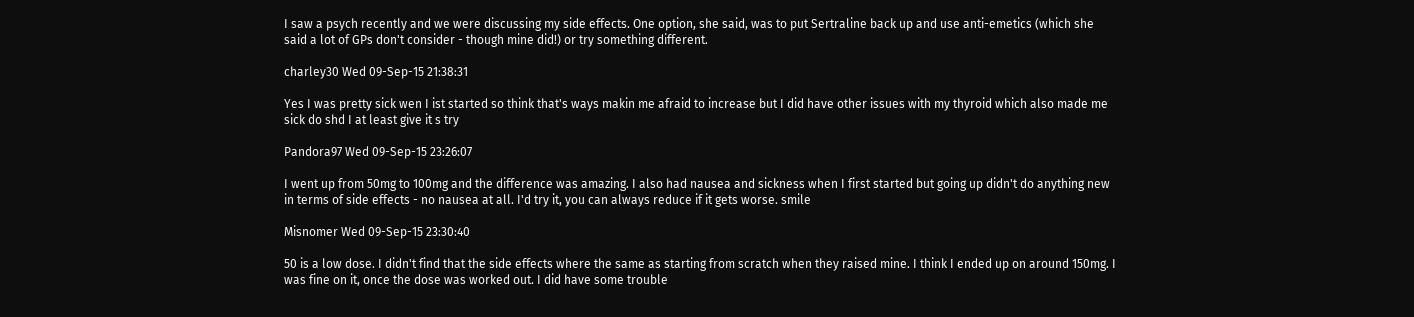I saw a psych recently and we were discussing my side effects. One option, she said, was to put Sertraline back up and use anti-emetics (which she said a lot of GPs don't consider - though mine did!) or try something different.

charley30 Wed 09-Sep-15 21:38:31

Yes I was pretty sick wen I ist started so think that's ways makin me afraid to increase but I did have other issues with my thyroid which also made me sick do shd I at least give it s try

Pandora97 Wed 09-Sep-15 23:26:07

I went up from 50mg to 100mg and the difference was amazing. I also had nausea and sickness when I first started but going up didn't do anything new in terms of side effects - no nausea at all. I'd try it, you can always reduce if it gets worse. smile

Misnomer Wed 09-Sep-15 23:30:40

50 is a low dose. I didn't find that the side effects where the same as starting from scratch when they raised mine. I think I ended up on around 150mg. I was fine on it, once the dose was worked out. I did have some trouble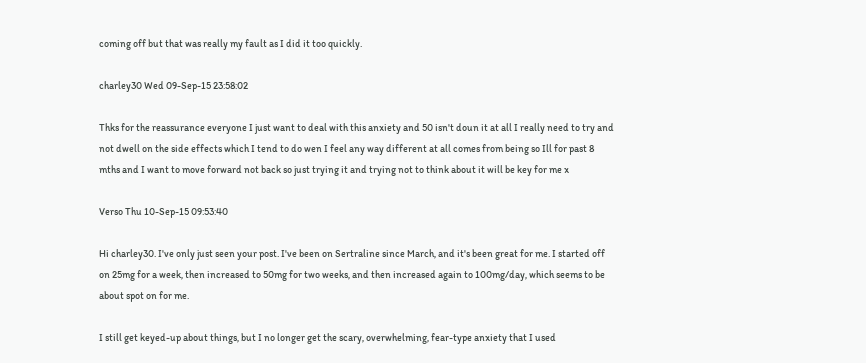coming off but that was really my fault as I did it too quickly.

charley30 Wed 09-Sep-15 23:58:02

Thks for the reassurance everyone I just want to deal with this anxiety and 50 isn't doun it at all I really need to try and not dwell on the side effects which I tend to do wen I feel any way different at all comes from being so Ill for past 8 mths and I want to move forward not back so just trying it and trying not to think about it will be key for me x

Verso Thu 10-Sep-15 09:53:40

Hi charley30. I've only just seen your post. I've been on Sertraline since March, and it's been great for me. I started off on 25mg for a week, then increased to 50mg for two weeks, and then increased again to 100mg/day, which seems to be about spot on for me.

I still get keyed-up about things, but I no longer get the scary, overwhelming, fear-type anxiety that I used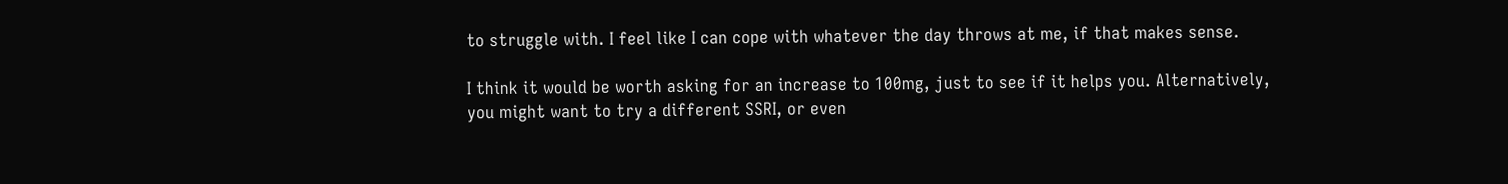to struggle with. I feel like I can cope with whatever the day throws at me, if that makes sense.

I think it would be worth asking for an increase to 100mg, just to see if it helps you. Alternatively, you might want to try a different SSRI, or even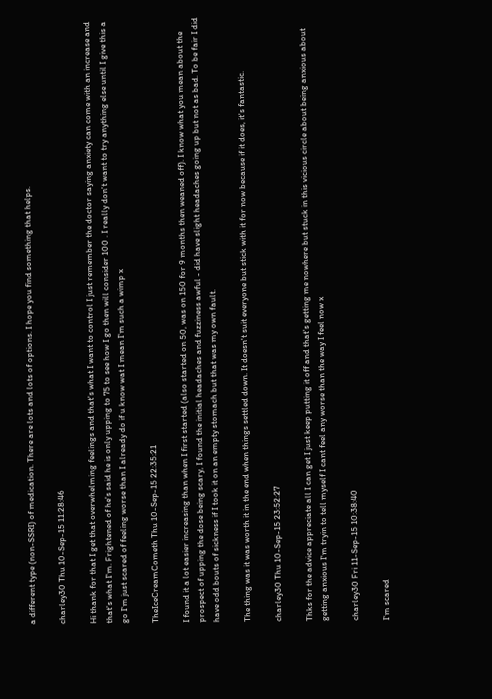a different type (non-SSRI) of medication. There are lots and lots of options. I hope you find something that helps.

charley30 Thu 10-Sep-15 11:28:46

Hi thank for that I get that overwhelming feelings and that's what I want to control I just remember the doctor saying anxiety can come with an increase and that's what I'm. Frightened of he's said he is only upping to 75 to see how I go then will consider 100 . I really don't want to try anything else until I give this a go I'm just scared of feeling worse than I already do if u know wat I mean I'm such a wimp x

TheIceCreamCometh Thu 10-Sep-15 22:35:21

I found it a lot easier increasing than when I first started (also started on 50, was on 150 for 9 months then weaned off). I know what you mean about the prospect of upping the dose being scary, I found the initial headaches and fuzziness awful - did have slight headaches going up but not as bad. To be fair I did have odd bouts of sickness if I took it on an empty stomach but that was my own fault.

The thing was it was worth it in the end when things settled down. It doesn't suit everyone but stick with it for now because if it does, it's fantastic.

charley30 Thu 10-Sep-15 23:52:27

Thks for the advice appreciate all I can get I just keep putting it off and that's getting me nowhere but stuck in this vicious circle about being anxious about getting anxious I'm tryin to tell myself I cant feel any worse than the way I feel now x

charley30 Fri 11-Sep-15 10:38:40

I'm scared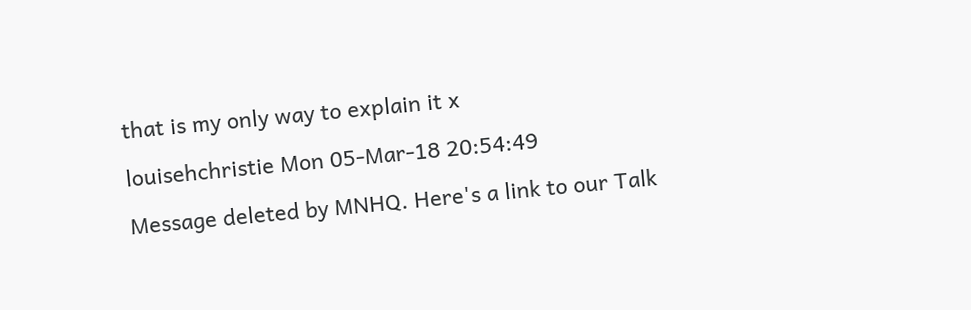that is my only way to explain it x

louisehchristie Mon 05-Mar-18 20:54:49

Message deleted by MNHQ. Here's a link to our Talk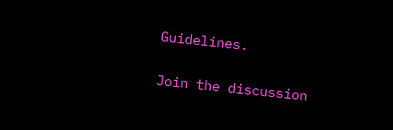Guidelines.

Join the discussion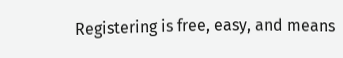Registering is free, easy, and means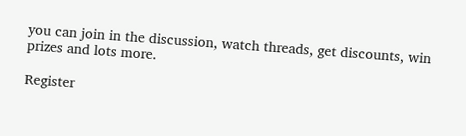you can join in the discussion, watch threads, get discounts, win prizes and lots more.

Register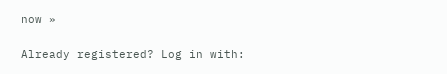now »

Already registered? Log in with: